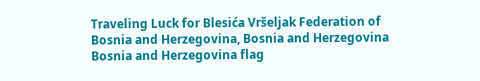Traveling Luck for Blesića Vršeljak Federation of Bosnia and Herzegovina, Bosnia and Herzegovina Bosnia and Herzegovina flag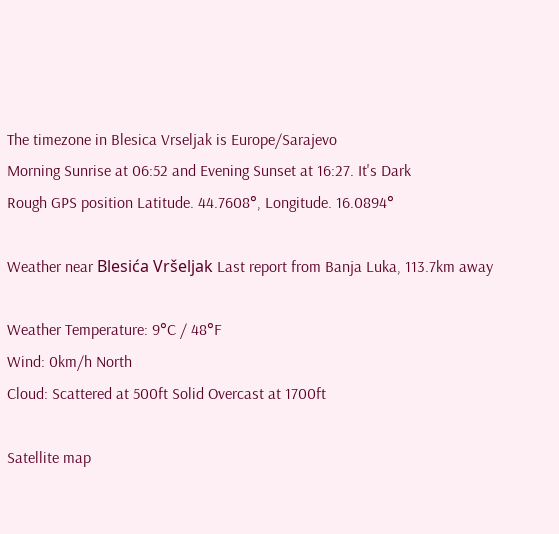The timezone in Blesica Vrseljak is Europe/Sarajevo
Morning Sunrise at 06:52 and Evening Sunset at 16:27. It's Dark
Rough GPS position Latitude. 44.7608°, Longitude. 16.0894°

Weather near Blesića Vršeljak Last report from Banja Luka, 113.7km away

Weather Temperature: 9°C / 48°F
Wind: 0km/h North
Cloud: Scattered at 500ft Solid Overcast at 1700ft

Satellite map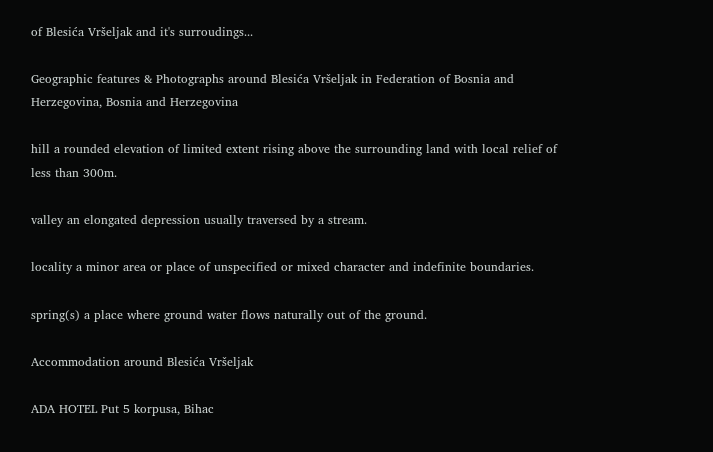of Blesića Vršeljak and it's surroudings...

Geographic features & Photographs around Blesića Vršeljak in Federation of Bosnia and Herzegovina, Bosnia and Herzegovina

hill a rounded elevation of limited extent rising above the surrounding land with local relief of less than 300m.

valley an elongated depression usually traversed by a stream.

locality a minor area or place of unspecified or mixed character and indefinite boundaries.

spring(s) a place where ground water flows naturally out of the ground.

Accommodation around Blesića Vršeljak

ADA HOTEL Put 5 korpusa, Bihac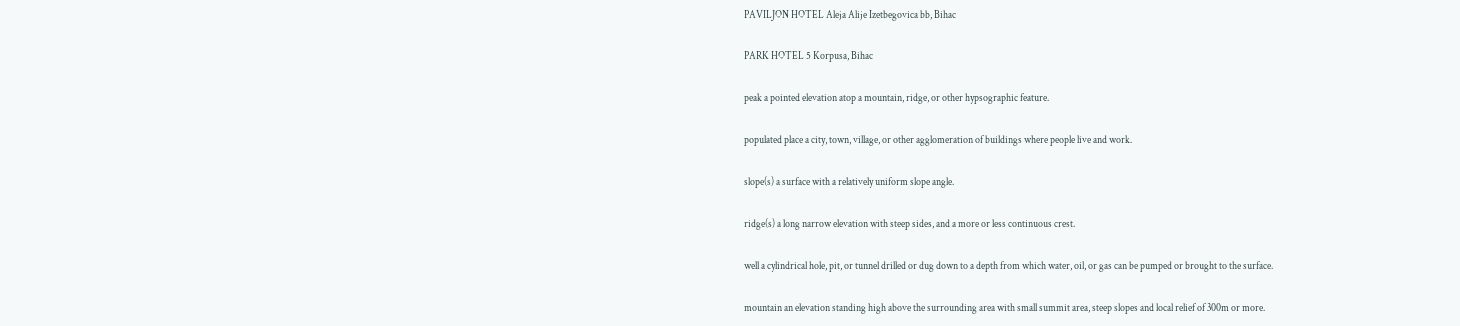PAVILJON HOTEL Aleja Alije Izetbegovica bb, Bihac

PARK HOTEL 5 Korpusa, Bihac

peak a pointed elevation atop a mountain, ridge, or other hypsographic feature.

populated place a city, town, village, or other agglomeration of buildings where people live and work.

slope(s) a surface with a relatively uniform slope angle.

ridge(s) a long narrow elevation with steep sides, and a more or less continuous crest.

well a cylindrical hole, pit, or tunnel drilled or dug down to a depth from which water, oil, or gas can be pumped or brought to the surface.

mountain an elevation standing high above the surrounding area with small summit area, steep slopes and local relief of 300m or more.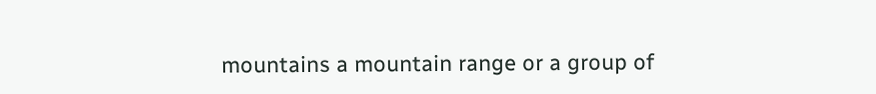mountains a mountain range or a group of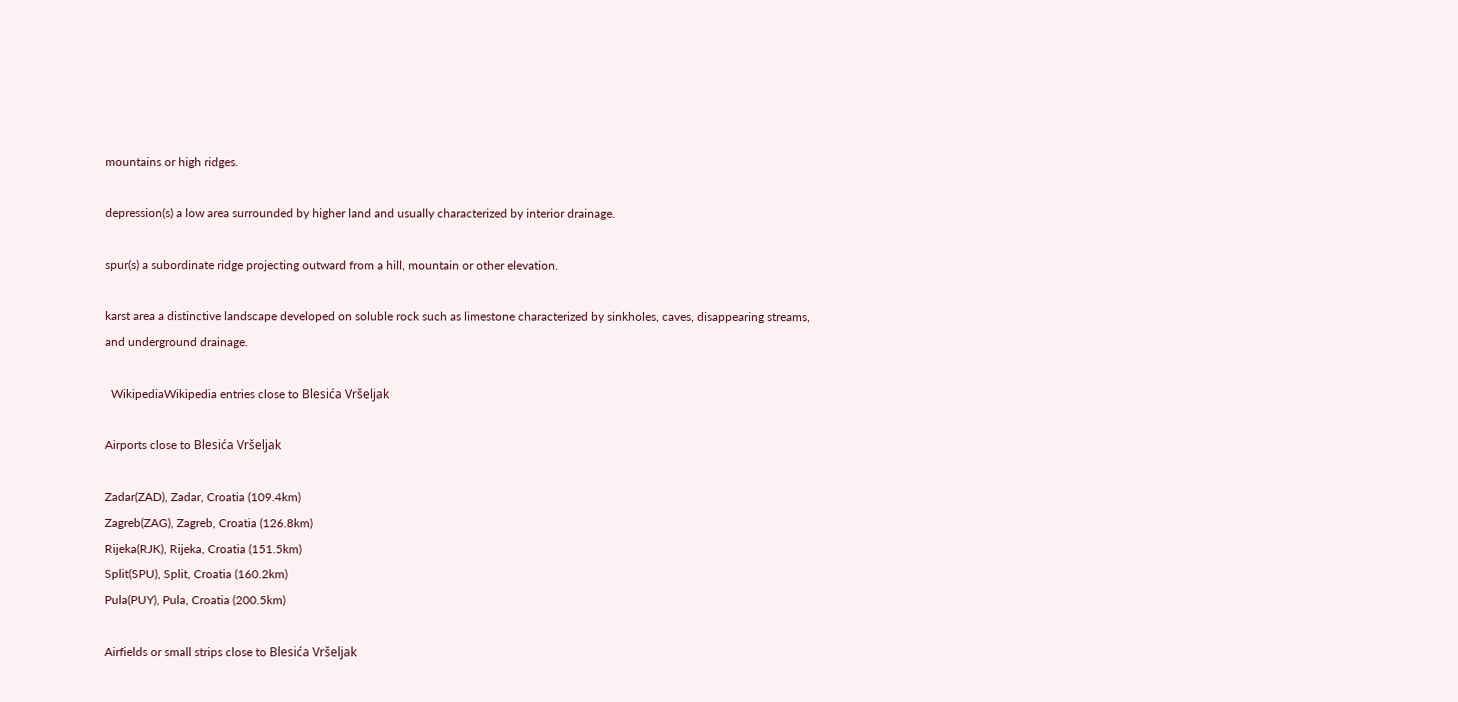mountains or high ridges.

depression(s) a low area surrounded by higher land and usually characterized by interior drainage.

spur(s) a subordinate ridge projecting outward from a hill, mountain or other elevation.

karst area a distinctive landscape developed on soluble rock such as limestone characterized by sinkholes, caves, disappearing streams, and underground drainage.

  WikipediaWikipedia entries close to Blesića Vršeljak

Airports close to Blesića Vršeljak

Zadar(ZAD), Zadar, Croatia (109.4km)
Zagreb(ZAG), Zagreb, Croatia (126.8km)
Rijeka(RJK), Rijeka, Croatia (151.5km)
Split(SPU), Split, Croatia (160.2km)
Pula(PUY), Pula, Croatia (200.5km)

Airfields or small strips close to Blesića Vršeljak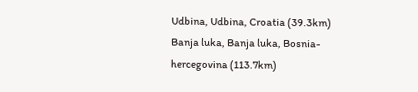Udbina, Udbina, Croatia (39.3km)
Banja luka, Banja luka, Bosnia-hercegovina (113.7km)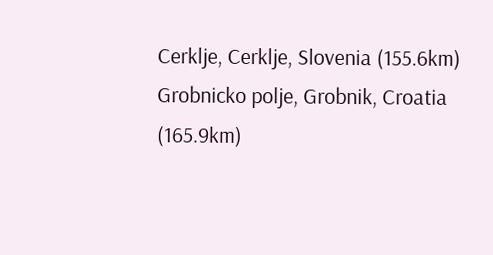Cerklje, Cerklje, Slovenia (155.6km)
Grobnicko polje, Grobnik, Croatia (165.9km)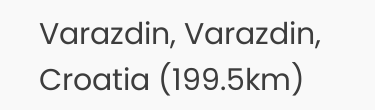Varazdin, Varazdin, Croatia (199.5km)